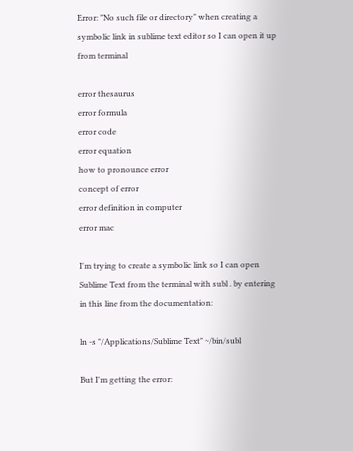Error: "No such file or directory" when creating a symbolic link in sublime text editor so I can open it up from terminal

error thesaurus
error formula
error code
error equation
how to pronounce error
concept of error
error definition in computer
error mac

I'm trying to create a symbolic link so I can open Sublime Text from the terminal with subl . by entering in this line from the documentation:

ln -s "/Applications/Sublime Text" ~/bin/subl

But I'm getting the error: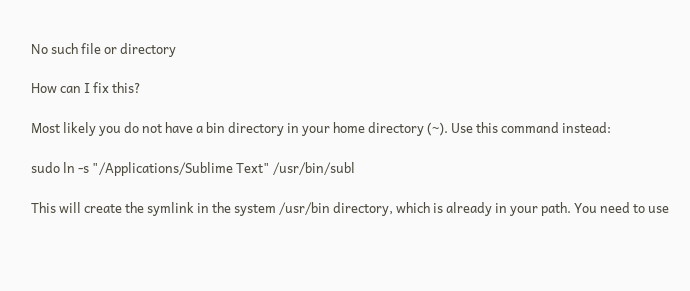No such file or directory

How can I fix this?

Most likely you do not have a bin directory in your home directory (~). Use this command instead:

sudo ln -s "/Applications/Sublime Text" /usr/bin/subl

This will create the symlink in the system /usr/bin directory, which is already in your path. You need to use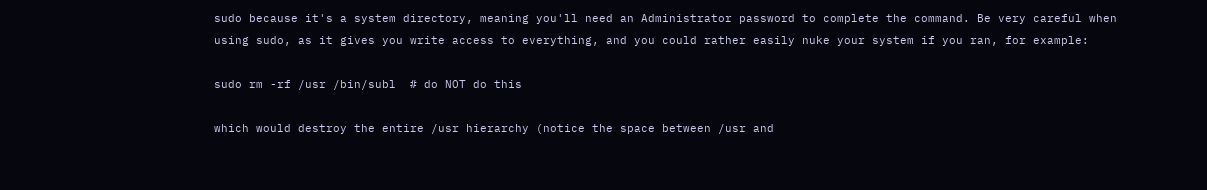sudo because it's a system directory, meaning you'll need an Administrator password to complete the command. Be very careful when using sudo, as it gives you write access to everything, and you could rather easily nuke your system if you ran, for example:

sudo rm -rf /usr /bin/subl  # do NOT do this

which would destroy the entire /usr hierarchy (notice the space between /usr and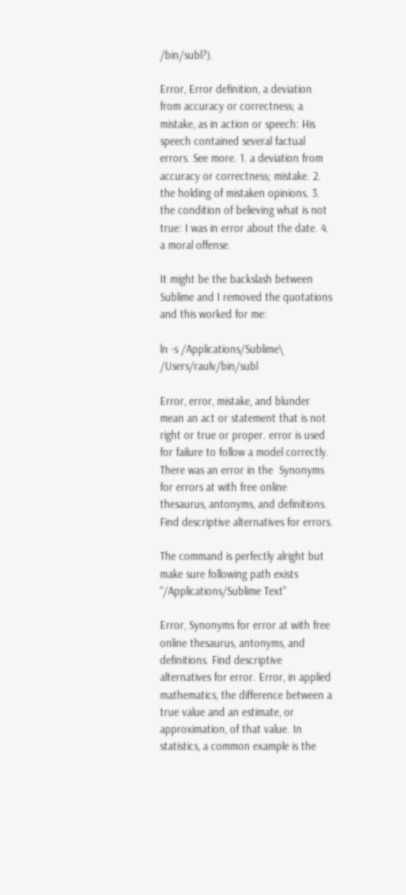/bin/subl?).

Error, Error definition, a deviation from accuracy or correctness; a mistake, as in action or speech: His speech contained several factual errors. See more. 1. a deviation from accuracy or correctness; mistake. 2. the holding of mistaken opinions. 3. the condition of believing what is not true: I was in error about the date. 4. a moral offense.

It might be the backslash between Sublime and I removed the quotations and this worked for me:

ln -s /Applications/Sublime\ /Users/raulv/bin/subl

Error, error, mistake, and blunder mean an act or statement that is not right or true or proper. error is used for failure to follow a model correctly. There was an error in the  Synonyms for errors at with free online thesaurus, antonyms, and definitions. Find descriptive alternatives for errors.

The command is perfectly alright but make sure following path exists "/Applications/Sublime Text"

Error, Synonyms for error at with free online thesaurus, antonyms, and definitions. Find descriptive alternatives for error. Error, in applied mathematics, the difference between a true value and an estimate, or approximation, of that value. In statistics, a common example is the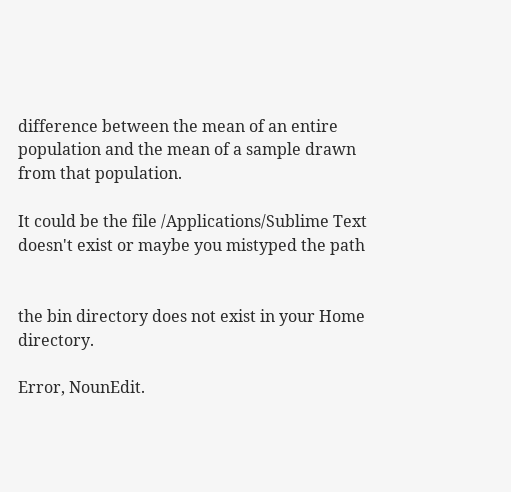difference between the mean of an entire population and the mean of a sample drawn from that population.

It could be the file /Applications/Sublime Text doesn't exist or maybe you mistyped the path


the bin directory does not exist in your Home directory.

Error, NounEdit.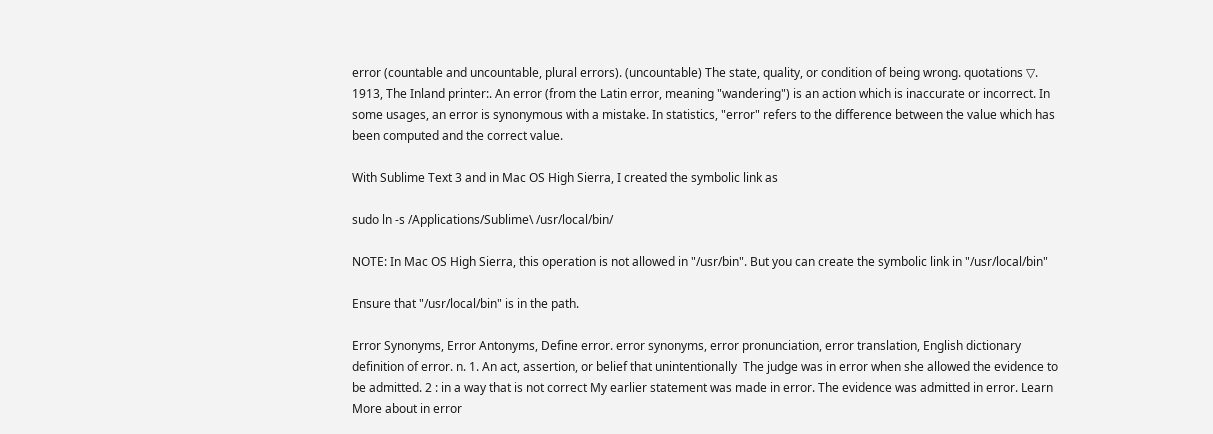error (countable and uncountable, plural errors). (uncountable) The state, quality, or condition of being wrong. quotations ▽. 1913, The Inland printer:. An error (from the Latin error, meaning "wandering") is an action which is inaccurate or incorrect. In some usages, an error is synonymous with a mistake. In statistics, "error" refers to the difference between the value which has been computed and the correct value.

With Sublime Text 3 and in Mac OS High Sierra, I created the symbolic link as

sudo ln -s /Applications/Sublime\ /usr/local/bin/

NOTE: In Mac OS High Sierra, this operation is not allowed in "/usr/bin". But you can create the symbolic link in "/usr/local/bin"

Ensure that "/usr/local/bin" is in the path.

Error Synonyms, Error Antonyms, Define error. error synonyms, error pronunciation, error translation, English dictionary definition of error. n. 1. An act, assertion, or belief that unintentionally  The judge was in error when she allowed the evidence to be admitted. 2 : in a way that is not correct My earlier statement was made in error. The evidence was admitted in error. Learn More about in error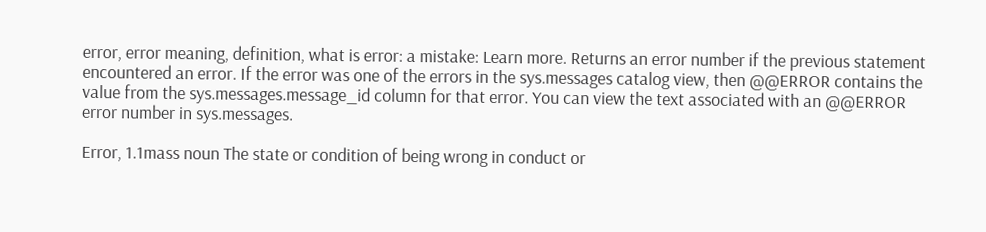error, error meaning, definition, what is error: a mistake: Learn more. Returns an error number if the previous statement encountered an error. If the error was one of the errors in the sys.messages catalog view, then @@ERROR contains the value from the sys.messages.message_id column for that error. You can view the text associated with an @@ERROR error number in sys.messages.

Error, 1.1mass noun The state or condition of being wrong in conduct or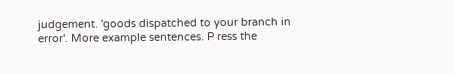judgement. 'goods dispatched to your branch in error'. More example sentences. P ress the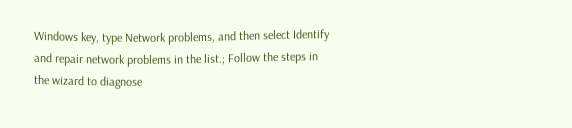Windows key, type Network problems, and then select Identify and repair network problems in the list.; Follow the steps in the wizard to diagnose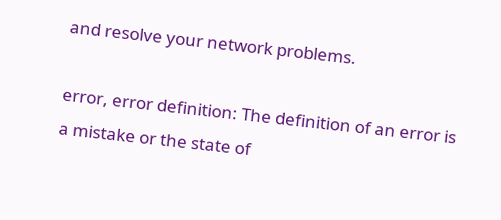and resolve your network problems.

error, error definition: The definition of an error is a mistake or the state of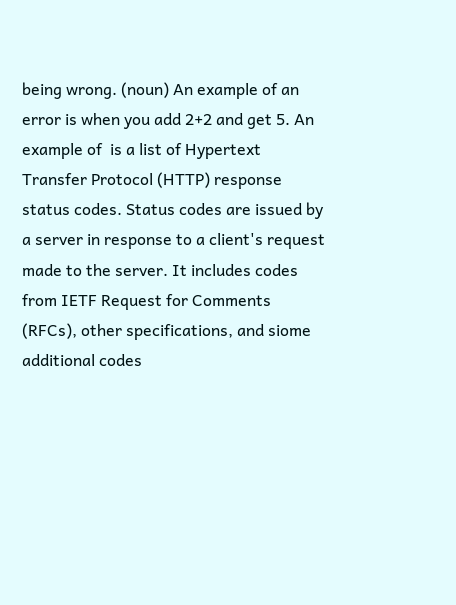being wrong. (noun) An example of an error is when you add 2+2 and get 5. An example of  is a list of Hypertext Transfer Protocol (HTTP) response status codes. Status codes are issued by a server in response to a client's request made to the server. It includes codes from IETF Request for Comments (RFCs), other specifications, and siome additional codes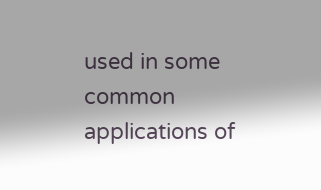used in some common applications of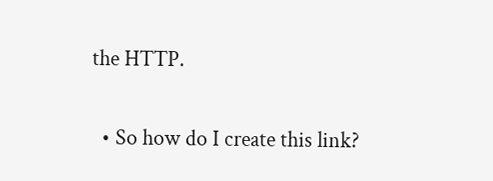the HTTP.

  • So how do I create this link?